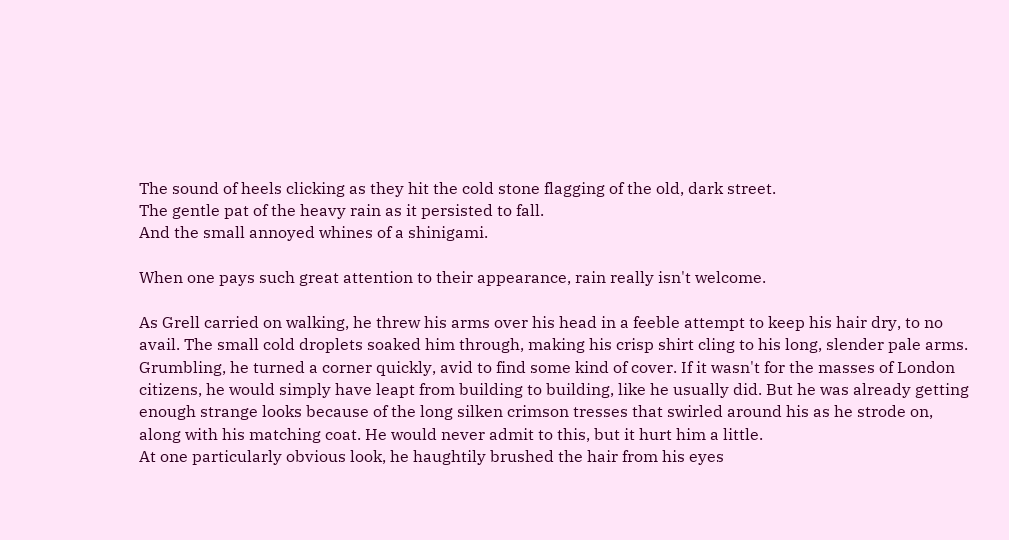The sound of heels clicking as they hit the cold stone flagging of the old, dark street.
The gentle pat of the heavy rain as it persisted to fall.
And the small annoyed whines of a shinigami.

When one pays such great attention to their appearance, rain really isn't welcome.

As Grell carried on walking, he threw his arms over his head in a feeble attempt to keep his hair dry, to no avail. The small cold droplets soaked him through, making his crisp shirt cling to his long, slender pale arms.
Grumbling, he turned a corner quickly, avid to find some kind of cover. If it wasn't for the masses of London citizens, he would simply have leapt from building to building, like he usually did. But he was already getting enough strange looks because of the long silken crimson tresses that swirled around his as he strode on, along with his matching coat. He would never admit to this, but it hurt him a little.
At one particularly obvious look, he haughtily brushed the hair from his eyes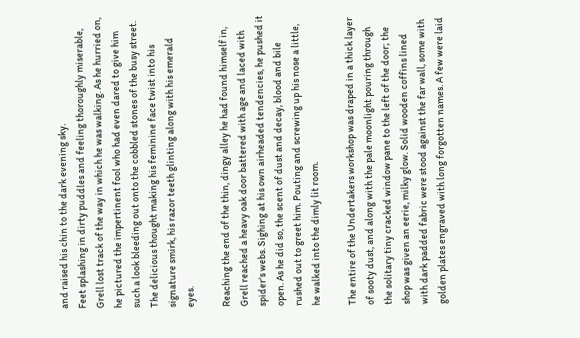and raised his chin to the dark evening sky.
Feet splashing in dirty puddles and feeling thoroughly miserable, Grell lost track of the way in which he was walking. As he hurried on, he pictured the impertinent fool who had even dared to give him such a look bleeding out onto the cobbled stones of the busy street. The delicious thought making his feminine face twist into his signature smirk, his razor teeth glinting along with his emerald eyes.

Reaching the end of the thin, dingy alley he had found himself in, Grell reached a heavy oak door battered with age and laced with spider's webs. Sighing at his own airheaded tendencies, he pushed it open. As he did so, the scent of dust and decay, blood and bile rushed out to greet him. Pouting and screwing up his nose a little, he walked into the dimly lit room.

The entire of the Undertakers workshop was draped in a thick layer of sooty dust, and along with the pale moonlight pouring through the solitary tiny cracked window pane to the left of the door; the shop was given an eerie, milky glow. Solid wooden coffins lined with dark padded fabric were stood against the far wall, some with golden plates engraved with long forgotten names. A few were laid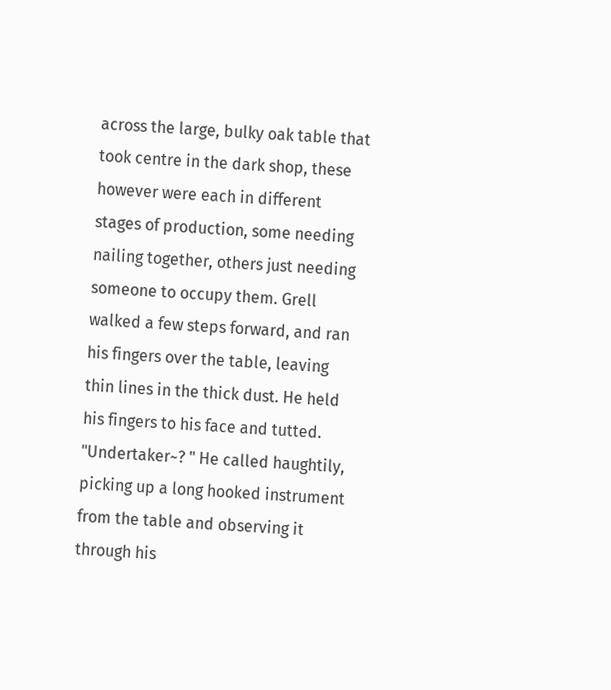across the large, bulky oak table that took centre in the dark shop, these however were each in different stages of production, some needing nailing together, others just needing someone to occupy them. Grell walked a few steps forward, and ran his fingers over the table, leaving thin lines in the thick dust. He held his fingers to his face and tutted.
"Undertaker~? " He called haughtily, picking up a long hooked instrument from the table and observing it through his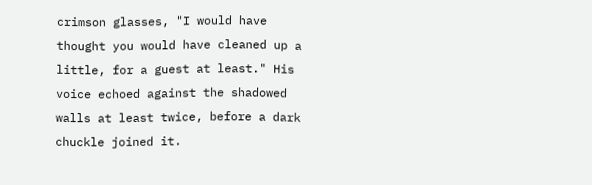crimson glasses, "I would have thought you would have cleaned up a little, for a guest at least." His voice echoed against the shadowed walls at least twice, before a dark chuckle joined it.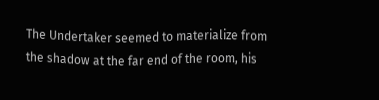The Undertaker seemed to materialize from the shadow at the far end of the room, his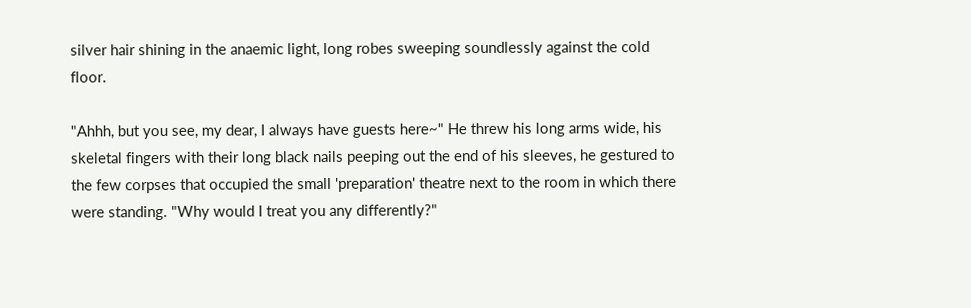silver hair shining in the anaemic light, long robes sweeping soundlessly against the cold floor.

"Ahhh, but you see, my dear, I always have guests here~" He threw his long arms wide, his skeletal fingers with their long black nails peeping out the end of his sleeves, he gestured to the few corpses that occupied the small 'preparation' theatre next to the room in which there were standing. "Why would I treat you any differently?"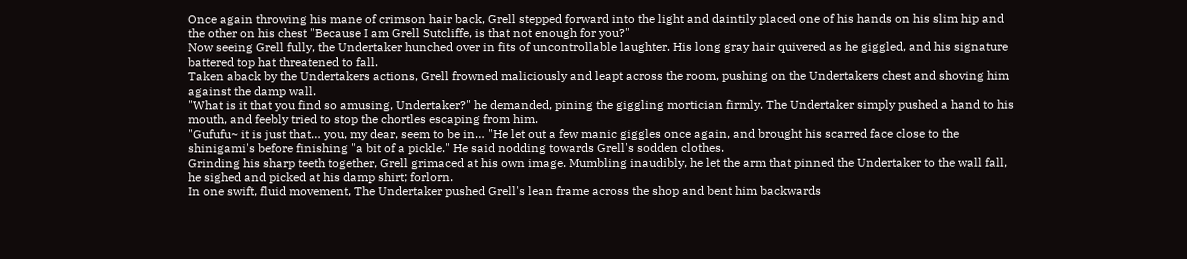Once again throwing his mane of crimson hair back, Grell stepped forward into the light and daintily placed one of his hands on his slim hip and the other on his chest "Because I am Grell Sutcliffe, is that not enough for you?"
Now seeing Grell fully, the Undertaker hunched over in fits of uncontrollable laughter. His long gray hair quivered as he giggled, and his signature battered top hat threatened to fall.
Taken aback by the Undertakers actions, Grell frowned maliciously and leapt across the room, pushing on the Undertakers chest and shoving him against the damp wall.
"What is it that you find so amusing, Undertaker?" he demanded, pining the giggling mortician firmly. The Undertaker simply pushed a hand to his mouth, and feebly tried to stop the chortles escaping from him.
"Gufufu~ it is just that… you, my dear, seem to be in… "He let out a few manic giggles once again, and brought his scarred face close to the shinigami's before finishing "a bit of a pickle." He said nodding towards Grell's sodden clothes.
Grinding his sharp teeth together, Grell grimaced at his own image. Mumbling inaudibly, he let the arm that pinned the Undertaker to the wall fall, he sighed and picked at his damp shirt; forlorn.
In one swift, fluid movement, The Undertaker pushed Grell's lean frame across the shop and bent him backwards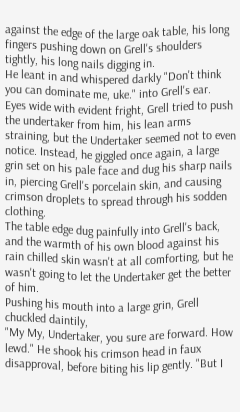against the edge of the large oak table, his long fingers pushing down on Grell's shoulders tightly, his long nails digging in.
He leant in and whispered darkly "Don't think you can dominate me, uke." into Grell's ear.
Eyes wide with evident fright, Grell tried to push the undertaker from him, his lean arms straining, but the Undertaker seemed not to even notice. Instead, he giggled once again, a large grin set on his pale face and dug his sharp nails in, piercing Grell's porcelain skin, and causing crimson droplets to spread through his sodden clothing.
The table edge dug painfully into Grell's back, and the warmth of his own blood against his rain chilled skin wasn't at all comforting, but he wasn't going to let the Undertaker get the better of him.
Pushing his mouth into a large grin, Grell chuckled daintily,
"My My, Undertaker, you sure are forward. How lewd." He shook his crimson head in faux disapproval, before biting his lip gently. "But I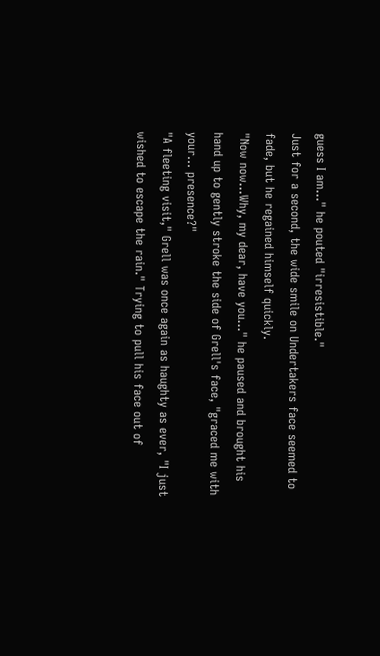guess I am…" he pouted "irresistible."
Just for a second, the wide smile on Undertakers face seemed to fade, but he regained himself quickly.
"Now now…Why, my dear, have you…" he paused and brought his hand up to gently stroke the side of Grell's face, "graced me with your… presence?"
"A fleeting visit," Grell was once again as haughty as ever, "I just wished to escape the rain." Trying to pull his face out of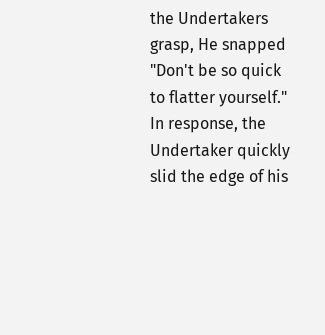the Undertakers grasp, He snapped "Don't be so quick to flatter yourself."
In response, the Undertaker quickly slid the edge of his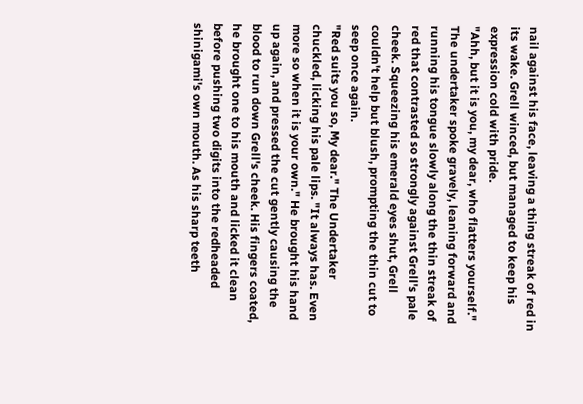nail against his face, leaving a thing streak of red in its wake. Grell winced, but managed to keep his expression cold with pride.
"Ahh, but it is you, my dear, who flatters yourself." The undertaker spoke gravely, leaning forward and running his tongue slowly along the thin streak of red that contrasted so strongly against Grell's pale cheek. Squeezing his emerald eyes shut, Grell couldn't help but blush, prompting the thin cut to seep once again.
"Red suits you so, My dear." The Undertaker chuckled, licking his pale lips. "It always has. Even more so when it is your own." He brought his hand up again, and pressed the cut gently causing the blood to run down Grell's cheek. His fingers coated, he brought one to his mouth and licked it clean before pushing two digits into the redheaded shinigami's own mouth. As his sharp teeth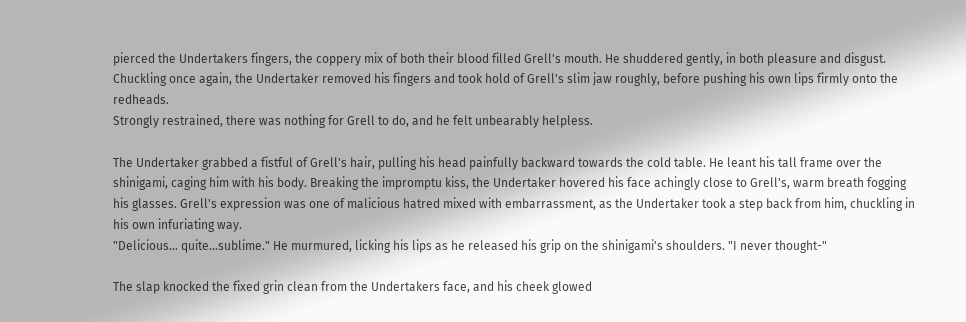pierced the Undertakers fingers, the coppery mix of both their blood filled Grell's mouth. He shuddered gently, in both pleasure and disgust.
Chuckling once again, the Undertaker removed his fingers and took hold of Grell's slim jaw roughly, before pushing his own lips firmly onto the redheads.
Strongly restrained, there was nothing for Grell to do, and he felt unbearably helpless.

The Undertaker grabbed a fistful of Grell's hair, pulling his head painfully backward towards the cold table. He leant his tall frame over the shinigami, caging him with his body. Breaking the impromptu kiss, the Undertaker hovered his face achingly close to Grell's, warm breath fogging his glasses. Grell's expression was one of malicious hatred mixed with embarrassment, as the Undertaker took a step back from him, chuckling in his own infuriating way.
"Delicious… quite…sublime." He murmured, licking his lips as he released his grip on the shinigami's shoulders. "I never thought-"

The slap knocked the fixed grin clean from the Undertakers face, and his cheek glowed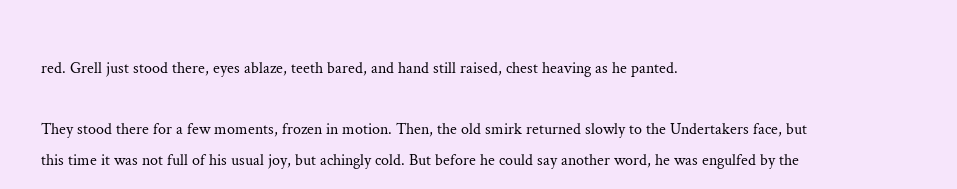red. Grell just stood there, eyes ablaze, teeth bared, and hand still raised, chest heaving as he panted.

They stood there for a few moments, frozen in motion. Then, the old smirk returned slowly to the Undertakers face, but this time it was not full of his usual joy, but achingly cold. But before he could say another word, he was engulfed by the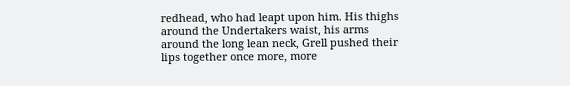redhead, who had leapt upon him. His thighs around the Undertakers waist, his arms around the long lean neck, Grell pushed their lips together once more, more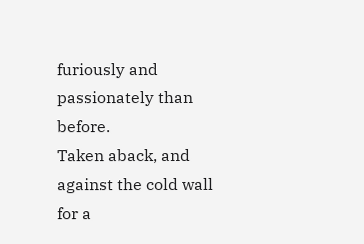furiously and passionately than before.
Taken aback, and against the cold wall for a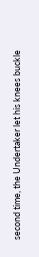second time, the Undertaker let his knees buckle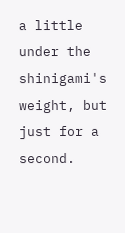a little under the shinigami's weight, but just for a second.